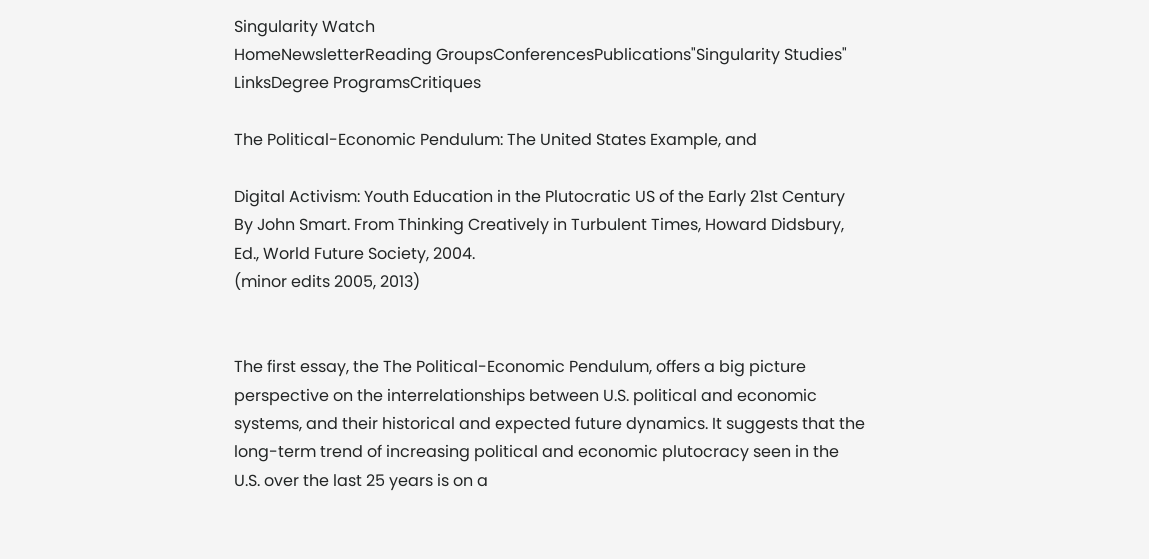Singularity Watch
HomeNewsletterReading GroupsConferencesPublications"Singularity Studies" LinksDegree ProgramsCritiques

The Political-Economic Pendulum: The United States Example, and

Digital Activism: Youth Education in the Plutocratic US of the Early 21st Century
By John Smart. From Thinking Creatively in Turbulent Times, Howard Didsbury, Ed., World Future Society, 2004.
(minor edits 2005, 2013)


The first essay, the The Political-Economic Pendulum, offers a big picture perspective on the interrelationships between U.S. political and economic systems, and their historical and expected future dynamics. It suggests that the long-term trend of increasing political and economic plutocracy seen in the U.S. over the last 25 years is on a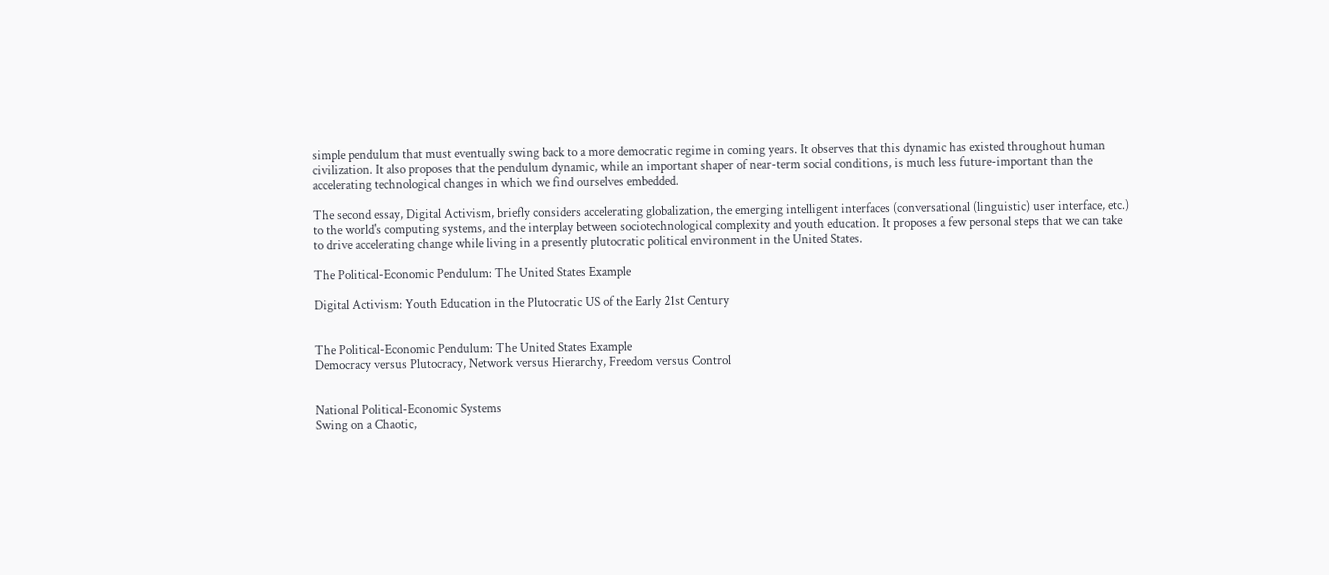simple pendulum that must eventually swing back to a more democratic regime in coming years. It observes that this dynamic has existed throughout human civilization. It also proposes that the pendulum dynamic, while an important shaper of near-term social conditions, is much less future-important than the accelerating technological changes in which we find ourselves embedded.

The second essay, Digital Activism, briefly considers accelerating globalization, the emerging intelligent interfaces (conversational (linguistic) user interface, etc.) to the world's computing systems, and the interplay between sociotechnological complexity and youth education. It proposes a few personal steps that we can take to drive accelerating change while living in a presently plutocratic political environment in the United States.

The Political-Economic Pendulum: The United States Example

Digital Activism: Youth Education in the Plutocratic US of the Early 21st Century


The Political-Economic Pendulum: The United States Example
Democracy versus Plutocracy, Network versus Hierarchy, Freedom versus Control


National Political-Economic Systems
Swing on a Chaotic,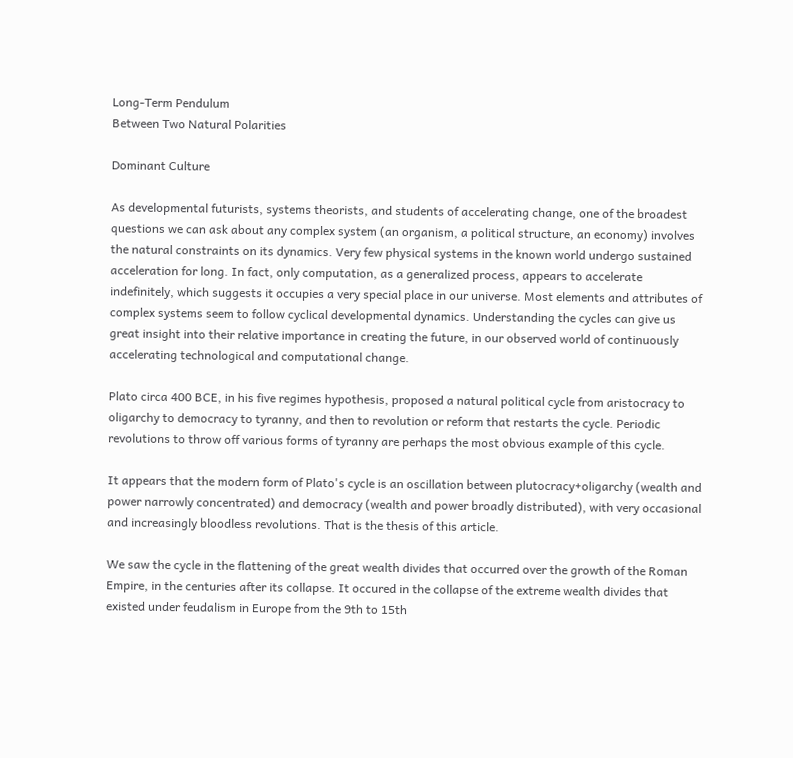Long-Term Pendulum
Between Two Natural Polarities

Dominant Culture

As developmental futurists, systems theorists, and students of accelerating change, one of the broadest questions we can ask about any complex system (an organism, a political structure, an economy) involves the natural constraints on its dynamics. Very few physical systems in the known world undergo sustained acceleration for long. In fact, only computation, as a generalized process, appears to accelerate indefinitely, which suggests it occupies a very special place in our universe. Most elements and attributes of complex systems seem to follow cyclical developmental dynamics. Understanding the cycles can give us great insight into their relative importance in creating the future, in our observed world of continuously accelerating technological and computational change.

Plato circa 400 BCE, in his five regimes hypothesis, proposed a natural political cycle from aristocracy to oligarchy to democracy to tyranny, and then to revolution or reform that restarts the cycle. Periodic revolutions to throw off various forms of tyranny are perhaps the most obvious example of this cycle.

It appears that the modern form of Plato's cycle is an oscillation between plutocracy+oligarchy (wealth and power narrowly concentrated) and democracy (wealth and power broadly distributed), with very occasional and increasingly bloodless revolutions. That is the thesis of this article.

We saw the cycle in the flattening of the great wealth divides that occurred over the growth of the Roman Empire, in the centuries after its collapse. It occured in the collapse of the extreme wealth divides that existed under feudalism in Europe from the 9th to 15th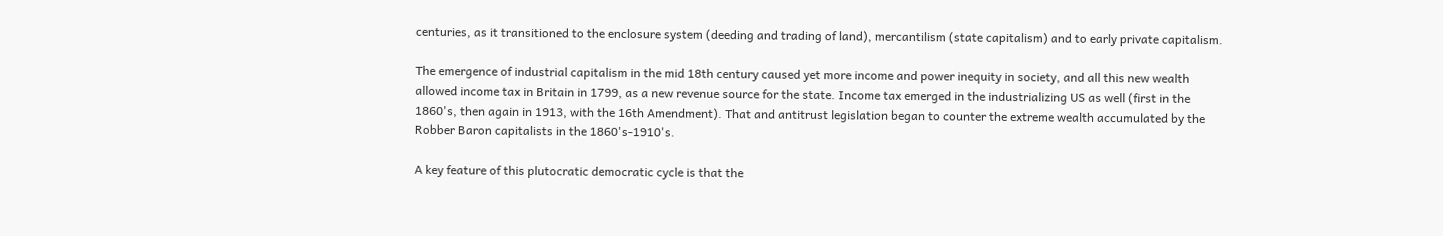centuries, as it transitioned to the enclosure system (deeding and trading of land), mercantilism (state capitalism) and to early private capitalism.

The emergence of industrial capitalism in the mid 18th century caused yet more income and power inequity in society, and all this new wealth allowed income tax in Britain in 1799, as a new revenue source for the state. Income tax emerged in the industrializing US as well (first in the 1860's, then again in 1913, with the 16th Amendment). That and antitrust legislation began to counter the extreme wealth accumulated by the Robber Baron capitalists in the 1860's-1910's.

A key feature of this plutocratic democratic cycle is that the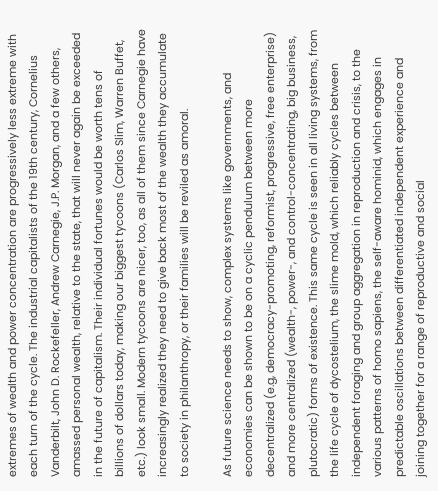extremes of wealth and power concentration are progressively less extreme with each turn of the cycle. The industrial capitalists of the 19th century, Cornelius Vanderbilt, John D. Rockefeller, Andrew Carnegie, J.P. Morgan, and a few others, amassed personal wealth, relative to the state, that will never again be exceeded in the future of capitalism. Their individual fortunes would be worth tens of billions of dollars today, making our biggest tycoons (Carlos Slim, Warren Buffet, etc.) look small. Modern tycoons are nicer, too, as all of them since Carnegie have increasingly realized they need to give back most of the wealth they accumulate to society in philanthropy, or their families will be reviled as amoral.

As future science needs to show, complex systems like governments, and economies can be shown to be on a cyclic pendulum between more decentralized (e.g, democracy-promoting, reformist, progressive, free enterprise) and more centralized (wealth-, power-, and control-concentrating, big business, plutocratic) forms of existence. This same cycle is seen in all living systems, from the life cycle of dycostelium, the slime mold, which reliably cycles between independent foraging and group aggregation in reproduction and crisis, to the various patterns of homo sapiens, the self-aware hominid, which engages in predictable oscillations between differentiated independent experience and joining together for a range of reproductive and social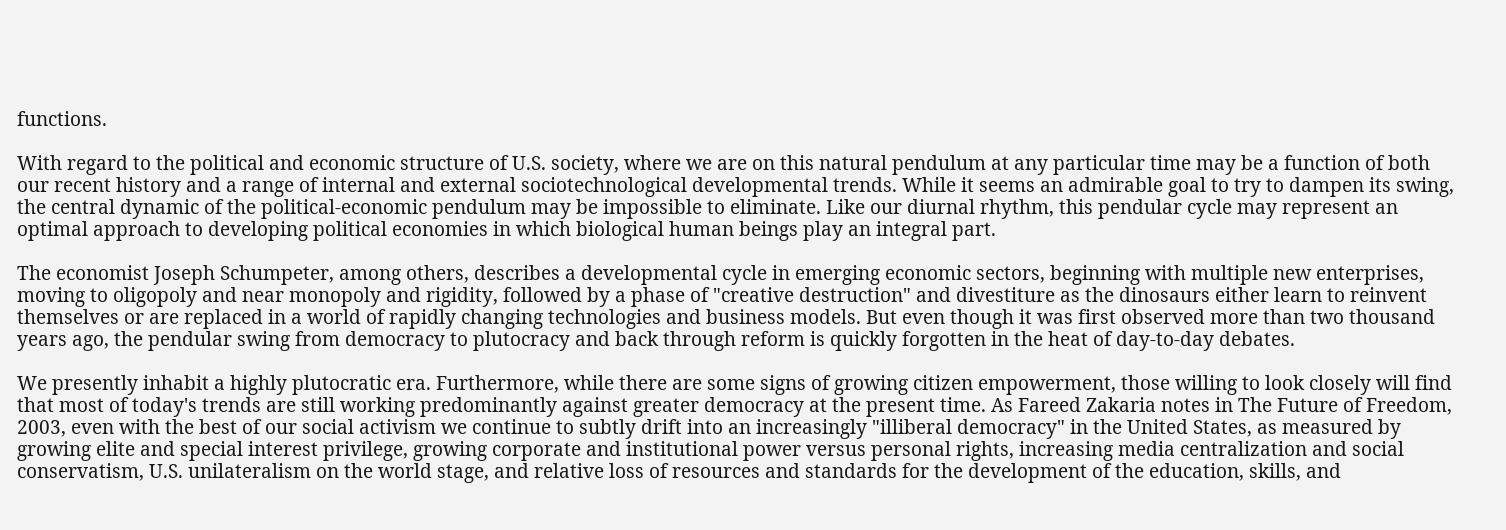functions.

With regard to the political and economic structure of U.S. society, where we are on this natural pendulum at any particular time may be a function of both our recent history and a range of internal and external sociotechnological developmental trends. While it seems an admirable goal to try to dampen its swing, the central dynamic of the political-economic pendulum may be impossible to eliminate. Like our diurnal rhythm, this pendular cycle may represent an optimal approach to developing political economies in which biological human beings play an integral part.

The economist Joseph Schumpeter, among others, describes a developmental cycle in emerging economic sectors, beginning with multiple new enterprises, moving to oligopoly and near monopoly and rigidity, followed by a phase of "creative destruction" and divestiture as the dinosaurs either learn to reinvent themselves or are replaced in a world of rapidly changing technologies and business models. But even though it was first observed more than two thousand years ago, the pendular swing from democracy to plutocracy and back through reform is quickly forgotten in the heat of day-to-day debates.

We presently inhabit a highly plutocratic era. Furthermore, while there are some signs of growing citizen empowerment, those willing to look closely will find that most of today's trends are still working predominantly against greater democracy at the present time. As Fareed Zakaria notes in The Future of Freedom, 2003, even with the best of our social activism we continue to subtly drift into an increasingly "illiberal democracy" in the United States, as measured by growing elite and special interest privilege, growing corporate and institutional power versus personal rights, increasing media centralization and social conservatism, U.S. unilateralism on the world stage, and relative loss of resources and standards for the development of the education, skills, and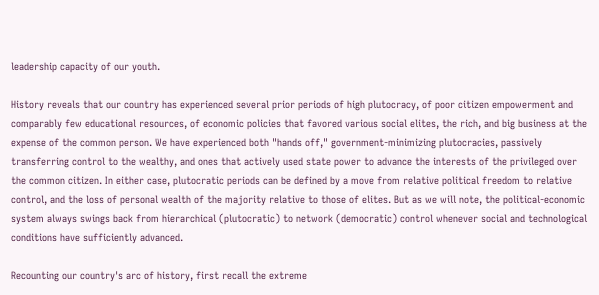leadership capacity of our youth.

History reveals that our country has experienced several prior periods of high plutocracy, of poor citizen empowerment and comparably few educational resources, of economic policies that favored various social elites, the rich, and big business at the expense of the common person. We have experienced both "hands off," government-minimizing plutocracies, passively transferring control to the wealthy, and ones that actively used state power to advance the interests of the privileged over the common citizen. In either case, plutocratic periods can be defined by a move from relative political freedom to relative control, and the loss of personal wealth of the majority relative to those of elites. But as we will note, the political-economic system always swings back from hierarchical (plutocratic) to network (democratic) control whenever social and technological conditions have sufficiently advanced.

Recounting our country's arc of history, first recall the extreme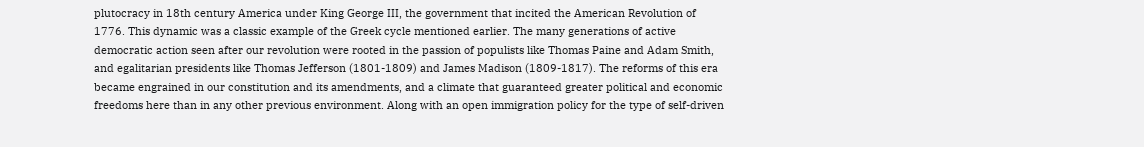plutocracy in 18th century America under King George III, the government that incited the American Revolution of 1776. This dynamic was a classic example of the Greek cycle mentioned earlier. The many generations of active democratic action seen after our revolution were rooted in the passion of populists like Thomas Paine and Adam Smith, and egalitarian presidents like Thomas Jefferson (1801-1809) and James Madison (1809-1817). The reforms of this era became engrained in our constitution and its amendments, and a climate that guaranteed greater political and economic freedoms here than in any other previous environment. Along with an open immigration policy for the type of self-driven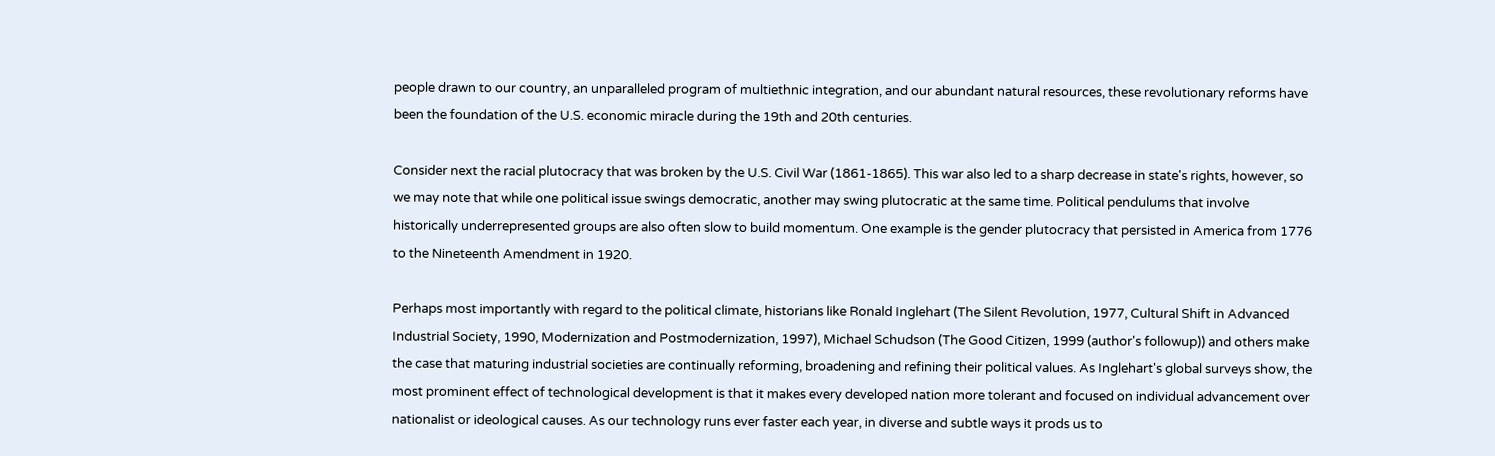people drawn to our country, an unparalleled program of multiethnic integration, and our abundant natural resources, these revolutionary reforms have been the foundation of the U.S. economic miracle during the 19th and 20th centuries.

Consider next the racial plutocracy that was broken by the U.S. Civil War (1861-1865). This war also led to a sharp decrease in state's rights, however, so we may note that while one political issue swings democratic, another may swing plutocratic at the same time. Political pendulums that involve historically underrepresented groups are also often slow to build momentum. One example is the gender plutocracy that persisted in America from 1776 to the Nineteenth Amendment in 1920.

Perhaps most importantly with regard to the political climate, historians like Ronald Inglehart (The Silent Revolution, 1977, Cultural Shift in Advanced Industrial Society, 1990, Modernization and Postmodernization, 1997), Michael Schudson (The Good Citizen, 1999 (author's followup)) and others make the case that maturing industrial societies are continually reforming, broadening and refining their political values. As Inglehart's global surveys show, the most prominent effect of technological development is that it makes every developed nation more tolerant and focused on individual advancement over nationalist or ideological causes. As our technology runs ever faster each year, in diverse and subtle ways it prods us to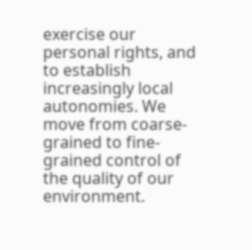exercise our personal rights, and to establish increasingly local autonomies. We move from coarse-grained to fine-grained control of the quality of our environment.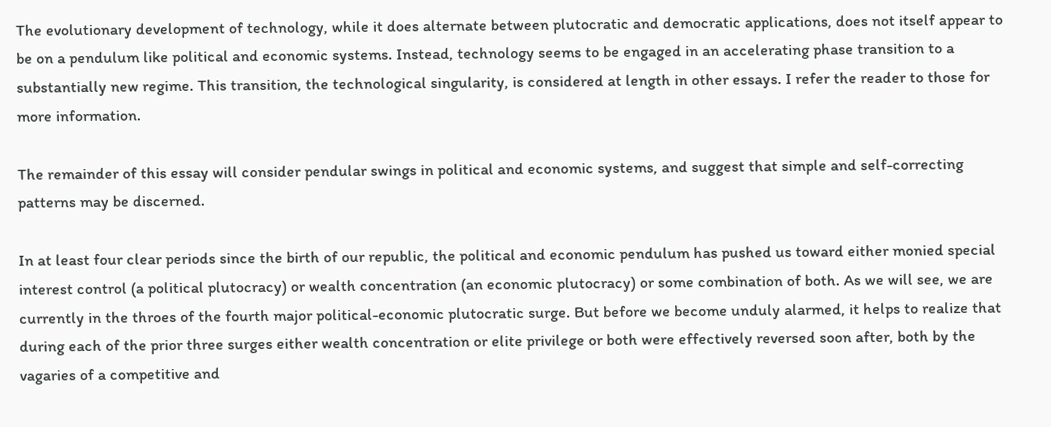The evolutionary development of technology, while it does alternate between plutocratic and democratic applications, does not itself appear to be on a pendulum like political and economic systems. Instead, technology seems to be engaged in an accelerating phase transition to a substantially new regime. This transition, the technological singularity, is considered at length in other essays. I refer the reader to those for more information.

The remainder of this essay will consider pendular swings in political and economic systems, and suggest that simple and self-correcting patterns may be discerned.

In at least four clear periods since the birth of our republic, the political and economic pendulum has pushed us toward either monied special interest control (a political plutocracy) or wealth concentration (an economic plutocracy) or some combination of both. As we will see, we are currently in the throes of the fourth major political-economic plutocratic surge. But before we become unduly alarmed, it helps to realize that during each of the prior three surges either wealth concentration or elite privilege or both were effectively reversed soon after, both by the vagaries of a competitive and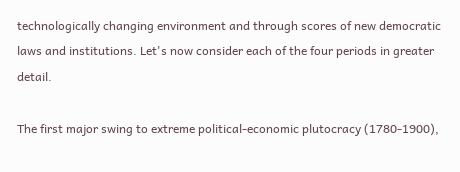technologically changing environment and through scores of new democratic laws and institutions. Let's now consider each of the four periods in greater detail.

The first major swing to extreme political-economic plutocracy (1780-1900),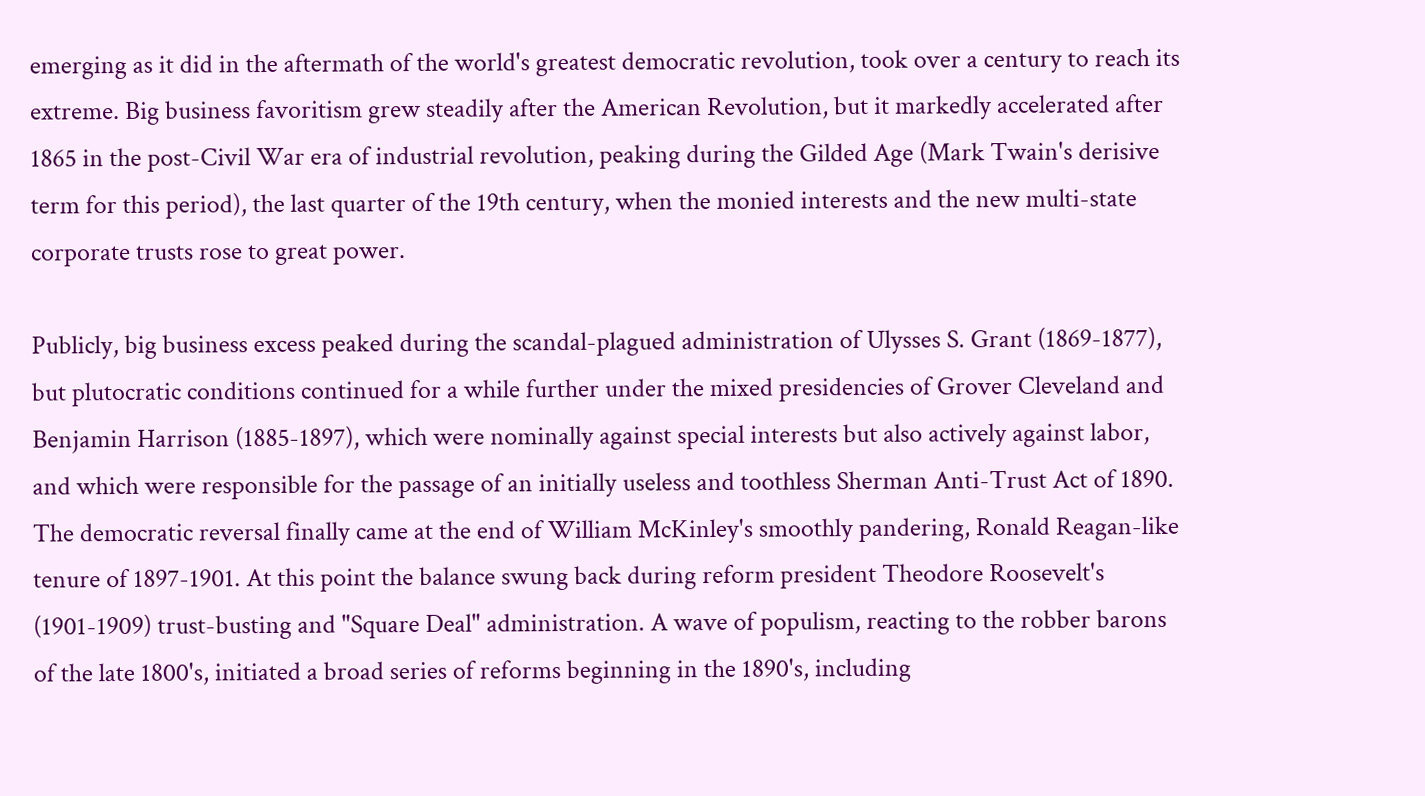emerging as it did in the aftermath of the world's greatest democratic revolution, took over a century to reach its extreme. Big business favoritism grew steadily after the American Revolution, but it markedly accelerated after 1865 in the post-Civil War era of industrial revolution, peaking during the Gilded Age (Mark Twain's derisive term for this period), the last quarter of the 19th century, when the monied interests and the new multi-state corporate trusts rose to great power.

Publicly, big business excess peaked during the scandal-plagued administration of Ulysses S. Grant (1869-1877), but plutocratic conditions continued for a while further under the mixed presidencies of Grover Cleveland and Benjamin Harrison (1885-1897), which were nominally against special interests but also actively against labor, and which were responsible for the passage of an initially useless and toothless Sherman Anti-Trust Act of 1890. The democratic reversal finally came at the end of William McKinley's smoothly pandering, Ronald Reagan-like tenure of 1897-1901. At this point the balance swung back during reform president Theodore Roosevelt's (1901-1909) trust-busting and "Square Deal" administration. A wave of populism, reacting to the robber barons of the late 1800's, initiated a broad series of reforms beginning in the 1890's, including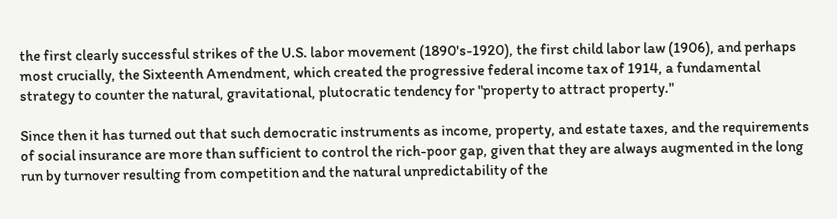the first clearly successful strikes of the U.S. labor movement (1890's-1920), the first child labor law (1906), and perhaps most crucially, the Sixteenth Amendment, which created the progressive federal income tax of 1914, a fundamental strategy to counter the natural, gravitational, plutocratic tendency for "property to attract property."

Since then it has turned out that such democratic instruments as income, property, and estate taxes, and the requirements of social insurance are more than sufficient to control the rich-poor gap, given that they are always augmented in the long run by turnover resulting from competition and the natural unpredictability of the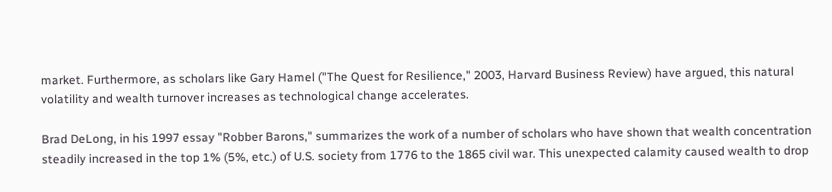market. Furthermore, as scholars like Gary Hamel ("The Quest for Resilience," 2003, Harvard Business Review) have argued, this natural volatility and wealth turnover increases as technological change accelerates.

Brad DeLong, in his 1997 essay "Robber Barons," summarizes the work of a number of scholars who have shown that wealth concentration steadily increased in the top 1% (5%, etc.) of U.S. society from 1776 to the 1865 civil war. This unexpected calamity caused wealth to drop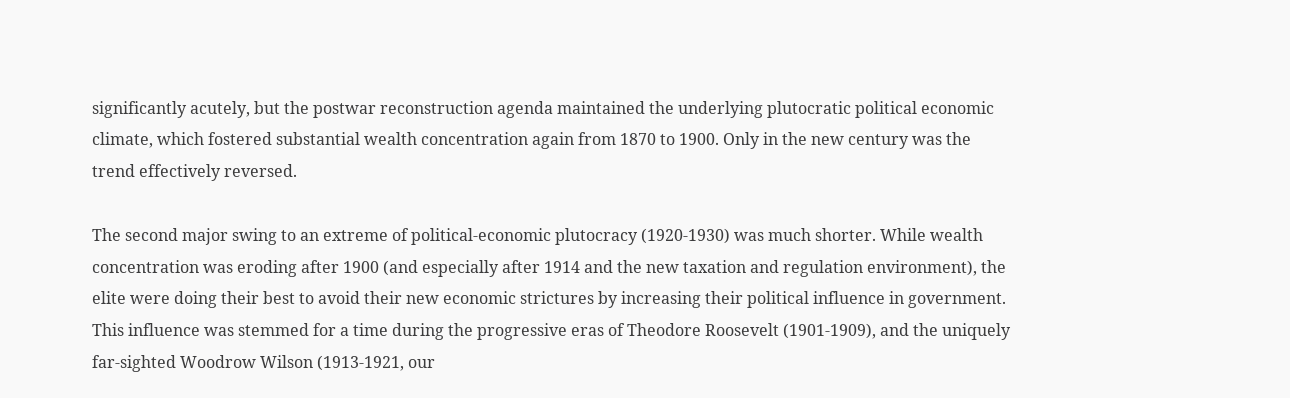significantly acutely, but the postwar reconstruction agenda maintained the underlying plutocratic political economic climate, which fostered substantial wealth concentration again from 1870 to 1900. Only in the new century was the trend effectively reversed.

The second major swing to an extreme of political-economic plutocracy (1920-1930) was much shorter. While wealth concentration was eroding after 1900 (and especially after 1914 and the new taxation and regulation environment), the elite were doing their best to avoid their new economic strictures by increasing their political influence in government. This influence was stemmed for a time during the progressive eras of Theodore Roosevelt (1901-1909), and the uniquely far-sighted Woodrow Wilson (1913-1921, our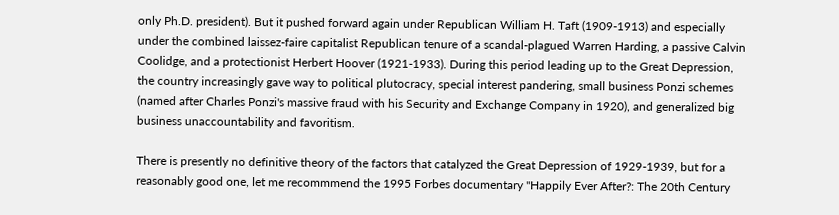only Ph.D. president). But it pushed forward again under Republican William H. Taft (1909-1913) and especially under the combined laissez-faire capitalist Republican tenure of a scandal-plagued Warren Harding, a passive Calvin Coolidge, and a protectionist Herbert Hoover (1921-1933). During this period leading up to the Great Depression, the country increasingly gave way to political plutocracy, special interest pandering, small business Ponzi schemes (named after Charles Ponzi's massive fraud with his Security and Exchange Company in 1920), and generalized big business unaccountability and favoritism.

There is presently no definitive theory of the factors that catalyzed the Great Depression of 1929-1939, but for a reasonably good one, let me recommmend the 1995 Forbes documentary "Happily Ever After?: The 20th Century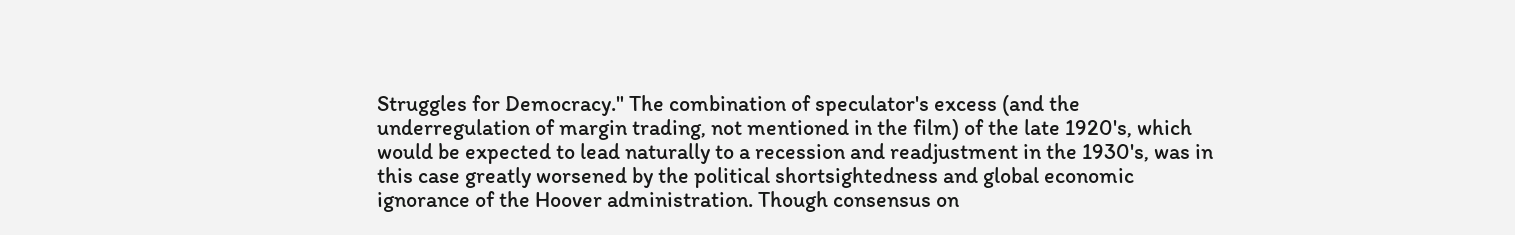Struggles for Democracy." The combination of speculator's excess (and the underregulation of margin trading, not mentioned in the film) of the late 1920's, which would be expected to lead naturally to a recession and readjustment in the 1930's, was in this case greatly worsened by the political shortsightedness and global economic ignorance of the Hoover administration. Though consensus on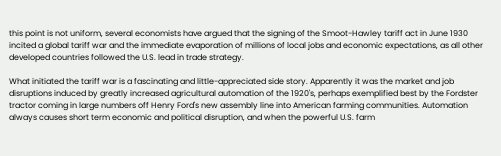this point is not uniform, several economists have argued that the signing of the Smoot-Hawley tariff act in June 1930 incited a global tariff war and the immediate evaporation of millions of local jobs and economic expectations, as all other developed countries followed the U.S. lead in trade strategy.

What initiated the tariff war is a fascinating and little-appreciated side story. Apparently it was the market and job disruptions induced by greatly increased agricultural automation of the 1920's, perhaps exemplified best by the Fordster tractor coming in large numbers off Henry Ford's new assembly line into American farming communities. Automation always causes short term economic and political disruption, and when the powerful U.S. farm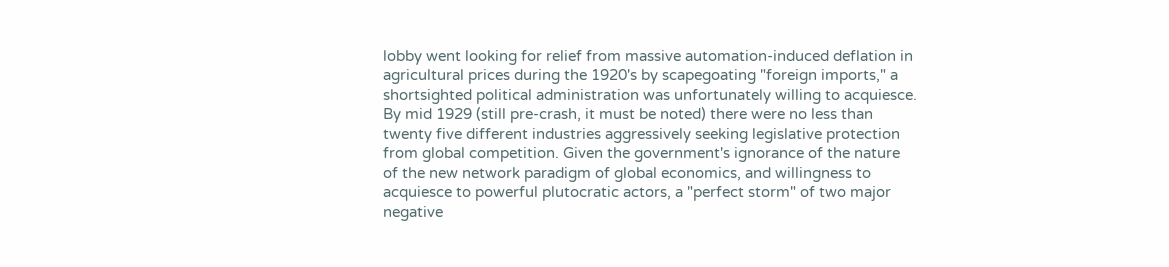lobby went looking for relief from massive automation-induced deflation in agricultural prices during the 1920's by scapegoating "foreign imports," a shortsighted political administration was unfortunately willing to acquiesce. By mid 1929 (still pre-crash, it must be noted) there were no less than twenty five different industries aggressively seeking legislative protection from global competition. Given the government's ignorance of the nature of the new network paradigm of global economics, and willingness to acquiesce to powerful plutocratic actors, a "perfect storm" of two major negative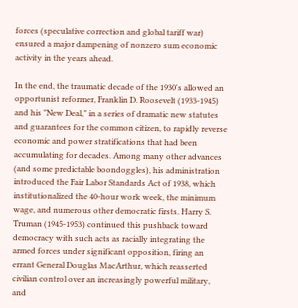forces (speculative correction and global tariff war) ensured a major dampening of nonzero sum economic activity in the years ahead.

In the end, the traumatic decade of the 1930's allowed an opportunist reformer, Franklin D. Roosevelt (1933-1945) and his "New Deal," in a series of dramatic new statutes and guarantees for the common citizen, to rapidly reverse economic and power stratifications that had been accumulating for decades. Among many other advances (and some predictable boondoggles), his administration introduced the Fair Labor Standards Act of 1938, which institutionalized the 40-hour work week, the minimum wage, and numerous other democratic firsts. Harry S. Truman (1945-1953) continued this pushback toward democracy with such acts as racially integrating the armed forces under significant opposition, firing an errant General Douglas MacArthur, which reasserted civilian control over an increasingly powerful military, and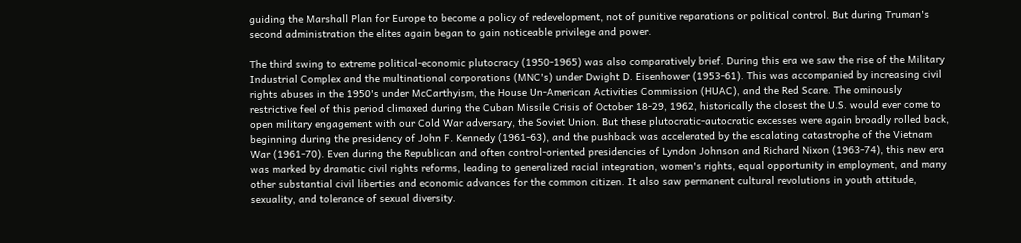guiding the Marshall Plan for Europe to become a policy of redevelopment, not of punitive reparations or political control. But during Truman's second administration the elites again began to gain noticeable privilege and power.

The third swing to extreme political-economic plutocracy (1950-1965) was also comparatively brief. During this era we saw the rise of the Military Industrial Complex and the multinational corporations (MNC's) under Dwight D. Eisenhower (1953-61). This was accompanied by increasing civil rights abuses in the 1950's under McCarthyism, the House Un-American Activities Commission (HUAC), and the Red Scare. The ominously restrictive feel of this period climaxed during the Cuban Missile Crisis of October 18-29, 1962, historically the closest the U.S. would ever come to open military engagement with our Cold War adversary, the Soviet Union. But these plutocratic-autocratic excesses were again broadly rolled back, beginning during the presidency of John F. Kennedy (1961-63), and the pushback was accelerated by the escalating catastrophe of the Vietnam War (1961-70). Even during the Republican and often control-oriented presidencies of Lyndon Johnson and Richard Nixon (1963-74), this new era was marked by dramatic civil rights reforms, leading to generalized racial integration, women's rights, equal opportunity in employment, and many other substantial civil liberties and economic advances for the common citizen. It also saw permanent cultural revolutions in youth attitude, sexuality, and tolerance of sexual diversity.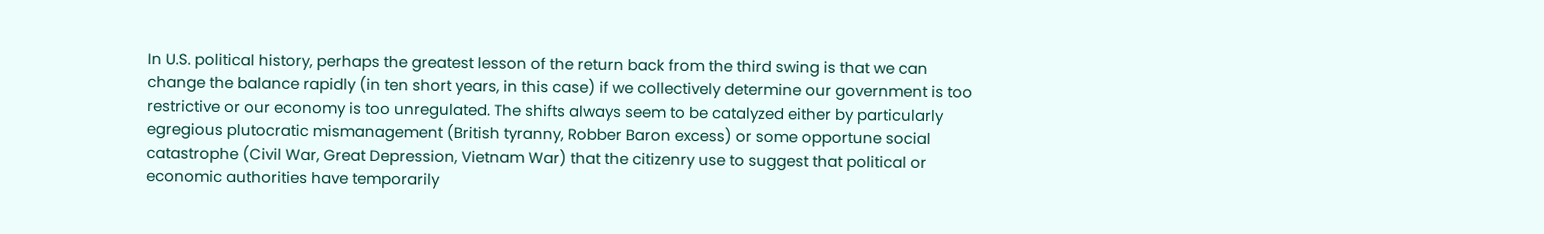In U.S. political history, perhaps the greatest lesson of the return back from the third swing is that we can change the balance rapidly (in ten short years, in this case) if we collectively determine our government is too restrictive or our economy is too unregulated. The shifts always seem to be catalyzed either by particularly egregious plutocratic mismanagement (British tyranny, Robber Baron excess) or some opportune social catastrophe (Civil War, Great Depression, Vietnam War) that the citizenry use to suggest that political or economic authorities have temporarily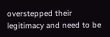overstepped their legitimacy and need to be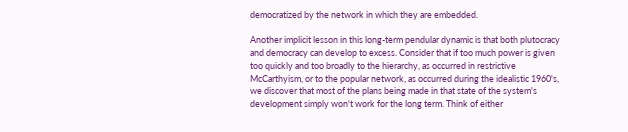democratized by the network in which they are embedded.

Another implicit lesson in this long-term pendular dynamic is that both plutocracy and democracy can develop to excess. Consider that if too much power is given too quickly and too broadly to the hierarchy, as occurred in restrictive McCarthyism, or to the popular network, as occurred during the idealistic 1960's, we discover that most of the plans being made in that state of the system's development simply won't work for the long term. Think of either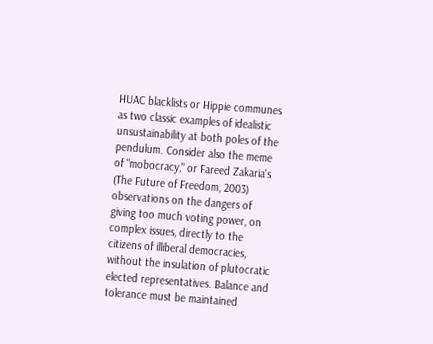HUAC blacklists or Hippie communes as two classic examples of idealistic unsustainability at both poles of the pendulum. Consider also the meme of "mobocracy," or Fareed Zakaria's (The Future of Freedom, 2003) observations on the dangers of giving too much voting power, on complex issues, directly to the citizens of illiberal democracies, without the insulation of plutocratic elected representatives. Balance and tolerance must be maintained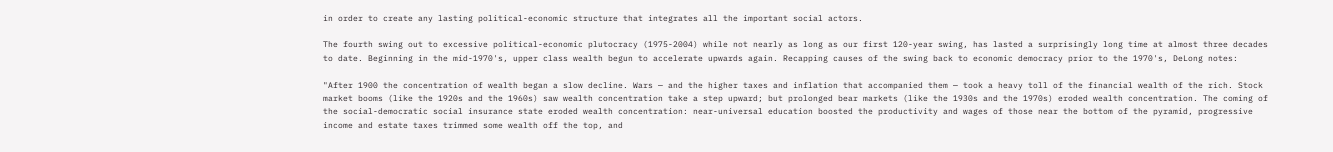in order to create any lasting political-economic structure that integrates all the important social actors.

The fourth swing out to excessive political-economic plutocracy (1975-2004) while not nearly as long as our first 120-year swing, has lasted a surprisingly long time at almost three decades to date. Beginning in the mid-1970's, upper class wealth begun to accelerate upwards again. Recapping causes of the swing back to economic democracy prior to the 1970's, DeLong notes:

"After 1900 the concentration of wealth began a slow decline. Wars — and the higher taxes and inflation that accompanied them — took a heavy toll of the financial wealth of the rich. Stock market booms (like the 1920s and the 1960s) saw wealth concentration take a step upward; but prolonged bear markets (like the 1930s and the 1970s) eroded wealth concentration. The coming of the social-democratic social insurance state eroded wealth concentration: near-universal education boosted the productivity and wages of those near the bottom of the pyramid, progressive income and estate taxes trimmed some wealth off the top, and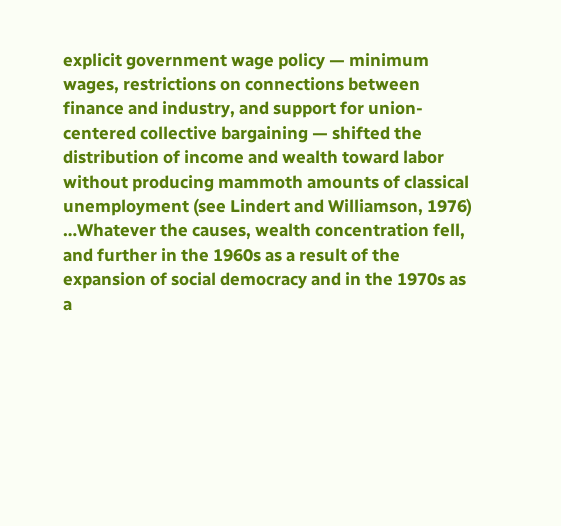explicit government wage policy — minimum wages, restrictions on connections between finance and industry, and support for union-centered collective bargaining — shifted the distribution of income and wealth toward labor without producing mammoth amounts of classical unemployment (see Lindert and Williamson, 1976) …Whatever the causes, wealth concentration fell, and further in the 1960s as a result of the expansion of social democracy and in the 1970s as a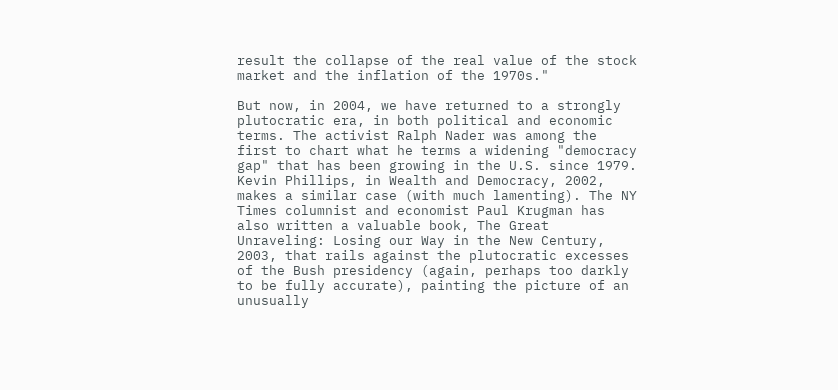result the collapse of the real value of the stock market and the inflation of the 1970s."

But now, in 2004, we have returned to a strongly plutocratic era, in both political and economic terms. The activist Ralph Nader was among the first to chart what he terms a widening "democracy gap" that has been growing in the U.S. since 1979. Kevin Phillips, in Wealth and Democracy, 2002, makes a similar case (with much lamenting). The NY Times columnist and economist Paul Krugman has also written a valuable book, The Great Unraveling: Losing our Way in the New Century, 2003, that rails against the plutocratic excesses of the Bush presidency (again, perhaps too darkly to be fully accurate), painting the picture of an unusually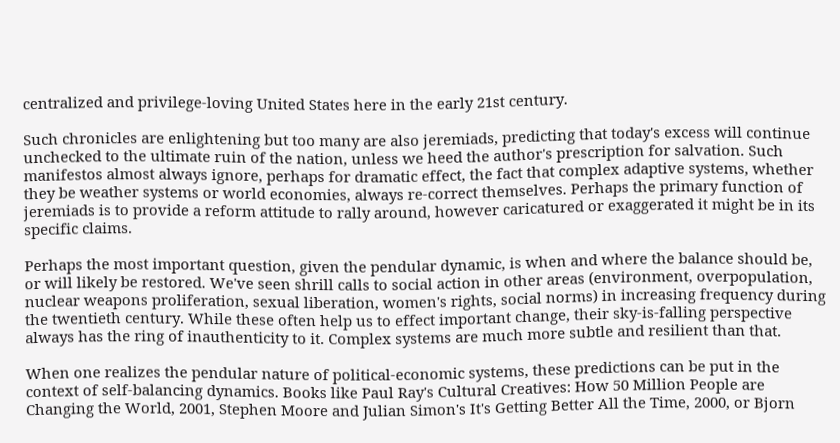centralized and privilege-loving United States here in the early 21st century.

Such chronicles are enlightening but too many are also jeremiads, predicting that today's excess will continue unchecked to the ultimate ruin of the nation, unless we heed the author's prescription for salvation. Such manifestos almost always ignore, perhaps for dramatic effect, the fact that complex adaptive systems, whether they be weather systems or world economies, always re-correct themselves. Perhaps the primary function of jeremiads is to provide a reform attitude to rally around, however caricatured or exaggerated it might be in its specific claims.

Perhaps the most important question, given the pendular dynamic, is when and where the balance should be, or will likely be restored. We've seen shrill calls to social action in other areas (environment, overpopulation, nuclear weapons proliferation, sexual liberation, women's rights, social norms) in increasing frequency during the twentieth century. While these often help us to effect important change, their sky-is-falling perspective always has the ring of inauthenticity to it. Complex systems are much more subtle and resilient than that.

When one realizes the pendular nature of political-economic systems, these predictions can be put in the context of self-balancing dynamics. Books like Paul Ray's Cultural Creatives: How 50 Million People are Changing the World, 2001, Stephen Moore and Julian Simon's It's Getting Better All the Time, 2000, or Bjorn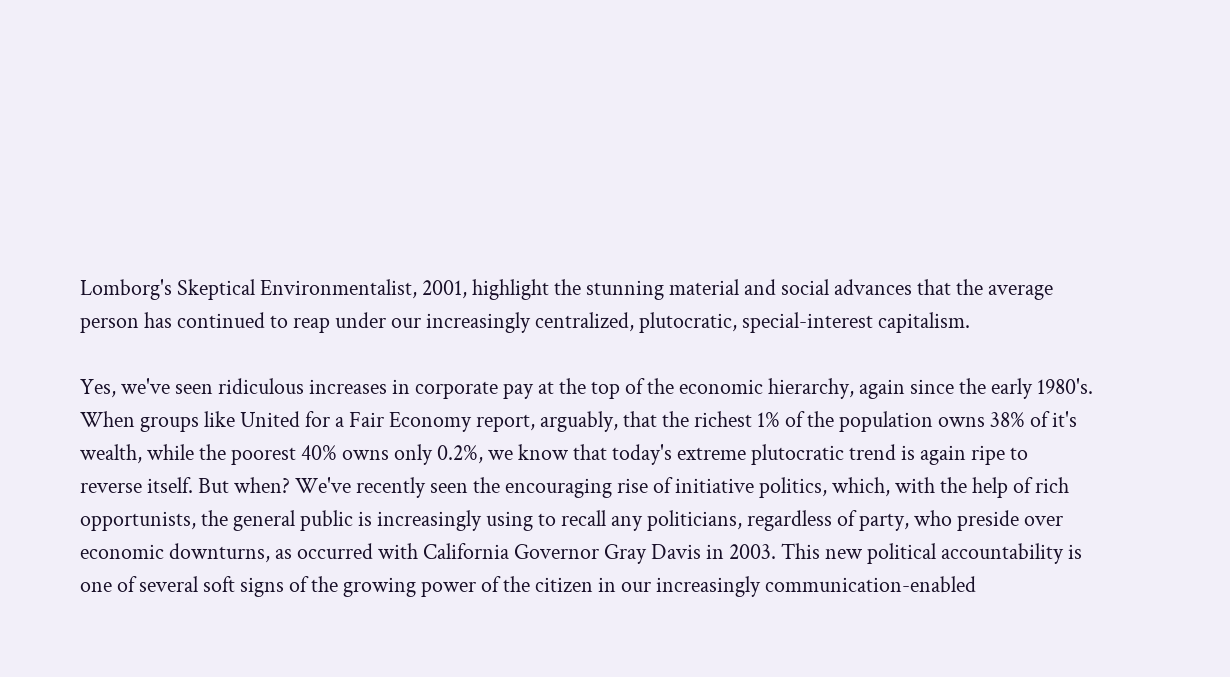Lomborg's Skeptical Environmentalist, 2001, highlight the stunning material and social advances that the average person has continued to reap under our increasingly centralized, plutocratic, special-interest capitalism.

Yes, we've seen ridiculous increases in corporate pay at the top of the economic hierarchy, again since the early 1980's. When groups like United for a Fair Economy report, arguably, that the richest 1% of the population owns 38% of it's wealth, while the poorest 40% owns only 0.2%, we know that today's extreme plutocratic trend is again ripe to reverse itself. But when? We've recently seen the encouraging rise of initiative politics, which, with the help of rich opportunists, the general public is increasingly using to recall any politicians, regardless of party, who preside over economic downturns, as occurred with California Governor Gray Davis in 2003. This new political accountability is one of several soft signs of the growing power of the citizen in our increasingly communication-enabled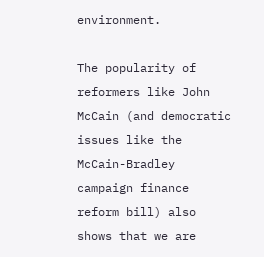environment.

The popularity of reformers like John McCain (and democratic issues like the McCain-Bradley campaign finance reform bill) also shows that we are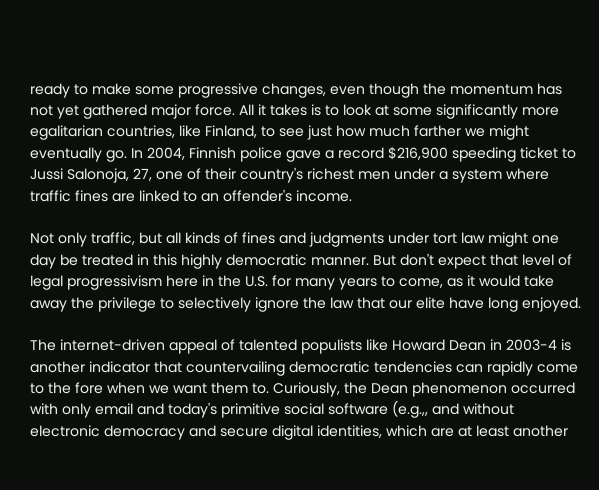ready to make some progressive changes, even though the momentum has not yet gathered major force. All it takes is to look at some significantly more egalitarian countries, like Finland, to see just how much farther we might eventually go. In 2004, Finnish police gave a record $216,900 speeding ticket to Jussi Salonoja, 27, one of their country's richest men under a system where traffic fines are linked to an offender's income.

Not only traffic, but all kinds of fines and judgments under tort law might one day be treated in this highly democratic manner. But don't expect that level of legal progressivism here in the U.S. for many years to come, as it would take away the privilege to selectively ignore the law that our elite have long enjoyed.

The internet-driven appeal of talented populists like Howard Dean in 2003-4 is another indicator that countervailing democratic tendencies can rapidly come to the fore when we want them to. Curiously, the Dean phenomenon occurred with only email and today's primitive social software (e.g.,, and without electronic democracy and secure digital identities, which are at least another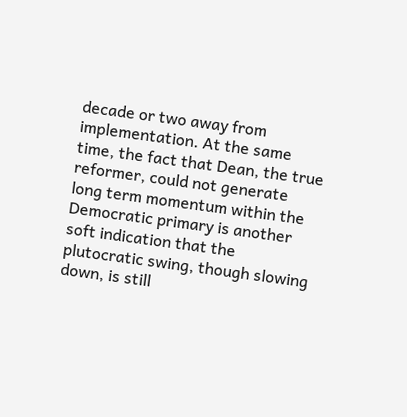decade or two away from implementation. At the same time, the fact that Dean, the true reformer, could not generate long term momentum within the Democratic primary is another soft indication that the plutocratic swing, though slowing down, is still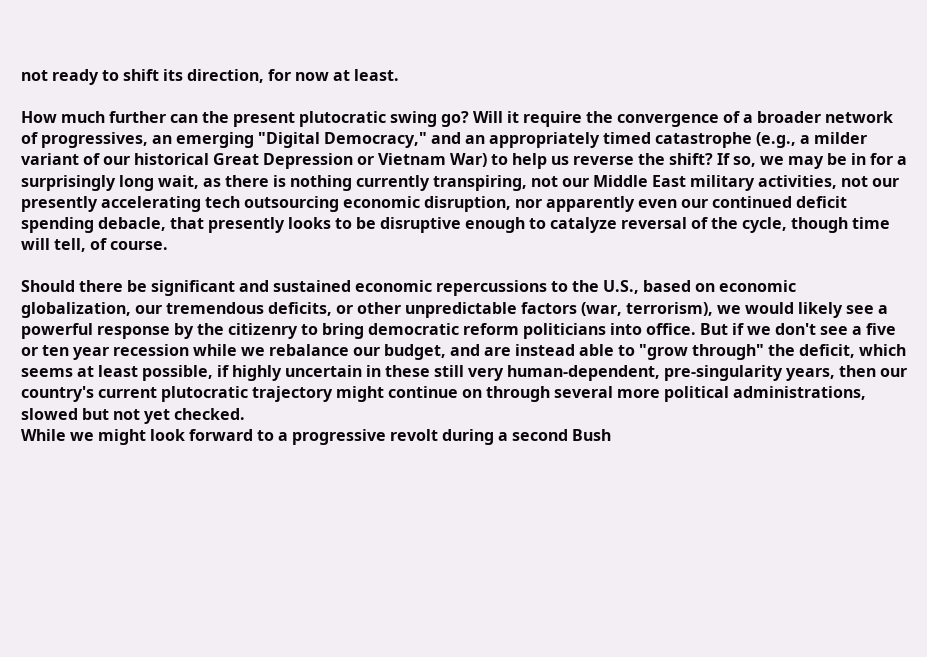not ready to shift its direction, for now at least.

How much further can the present plutocratic swing go? Will it require the convergence of a broader network of progressives, an emerging "Digital Democracy," and an appropriately timed catastrophe (e.g., a milder variant of our historical Great Depression or Vietnam War) to help us reverse the shift? If so, we may be in for a surprisingly long wait, as there is nothing currently transpiring, not our Middle East military activities, not our presently accelerating tech outsourcing economic disruption, nor apparently even our continued deficit spending debacle, that presently looks to be disruptive enough to catalyze reversal of the cycle, though time will tell, of course.

Should there be significant and sustained economic repercussions to the U.S., based on economic globalization, our tremendous deficits, or other unpredictable factors (war, terrorism), we would likely see a powerful response by the citizenry to bring democratic reform politicians into office. But if we don't see a five or ten year recession while we rebalance our budget, and are instead able to "grow through" the deficit, which seems at least possible, if highly uncertain in these still very human-dependent, pre-singularity years, then our country's current plutocratic trajectory might continue on through several more political administrations, slowed but not yet checked.
While we might look forward to a progressive revolt during a second Bush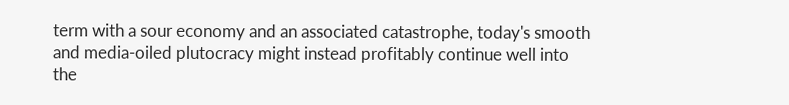term with a sour economy and an associated catastrophe, today's smooth and media-oiled plutocracy might instead profitably continue well into the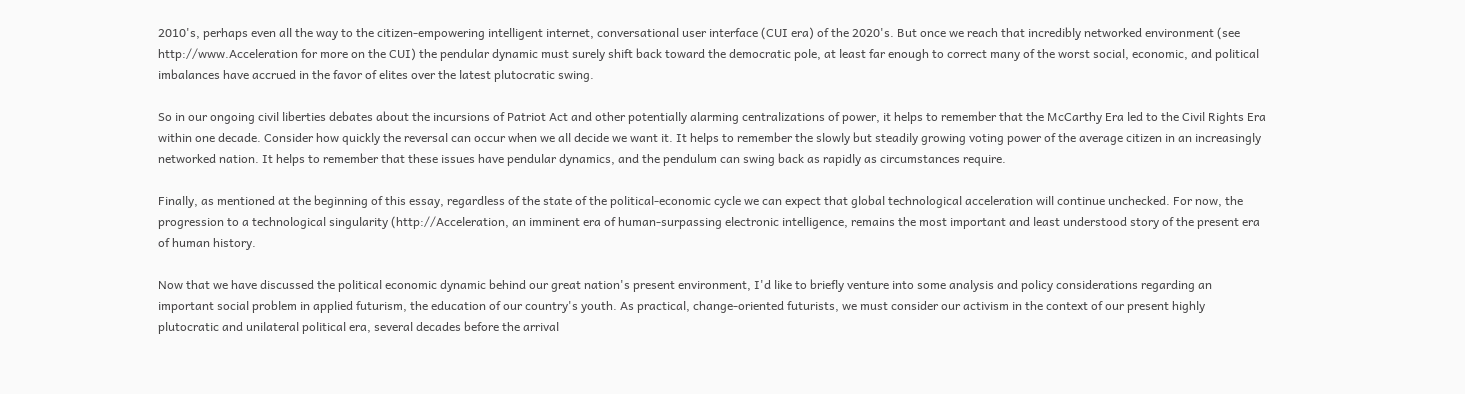2010's, perhaps even all the way to the citizen-empowering intelligent internet, conversational user interface (CUI era) of the 2020's. But once we reach that incredibly networked environment (see http://www.Acceleration for more on the CUI) the pendular dynamic must surely shift back toward the democratic pole, at least far enough to correct many of the worst social, economic, and political imbalances have accrued in the favor of elites over the latest plutocratic swing.

So in our ongoing civil liberties debates about the incursions of Patriot Act and other potentially alarming centralizations of power, it helps to remember that the McCarthy Era led to the Civil Rights Era within one decade. Consider how quickly the reversal can occur when we all decide we want it. It helps to remember the slowly but steadily growing voting power of the average citizen in an increasingly networked nation. It helps to remember that these issues have pendular dynamics, and the pendulum can swing back as rapidly as circumstances require.

Finally, as mentioned at the beginning of this essay, regardless of the state of the political-economic cycle we can expect that global technological acceleration will continue unchecked. For now, the progression to a technological singularity (http://Acceleration, an imminent era of human-surpassing electronic intelligence, remains the most important and least understood story of the present era of human history.

Now that we have discussed the political economic dynamic behind our great nation's present environment, I'd like to briefly venture into some analysis and policy considerations regarding an important social problem in applied futurism, the education of our country's youth. As practical, change-oriented futurists, we must consider our activism in the context of our present highly plutocratic and unilateral political era, several decades before the arrival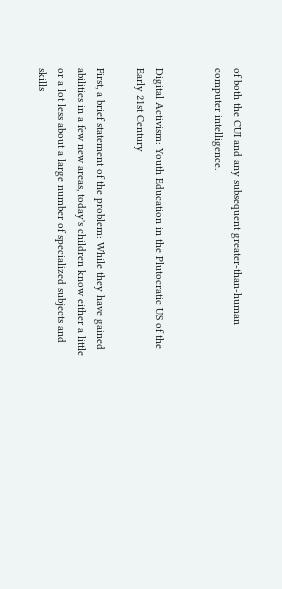of both the CUI and any subsequent greater-than-human computer intelligence.


Digital Activism: Youth Education in the Plutocratic US of the Early 21st Century

First, a brief statement of the problem: While they have gained abilities in a few new areas, today's children know either a little or a lot less about a large number of specialized subjects and skills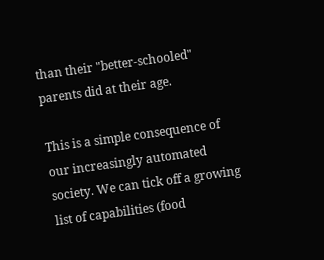than their "better-schooled" parents did at their age.

This is a simple consequence of our increasingly automated society. We can tick off a growing list of capabilities (food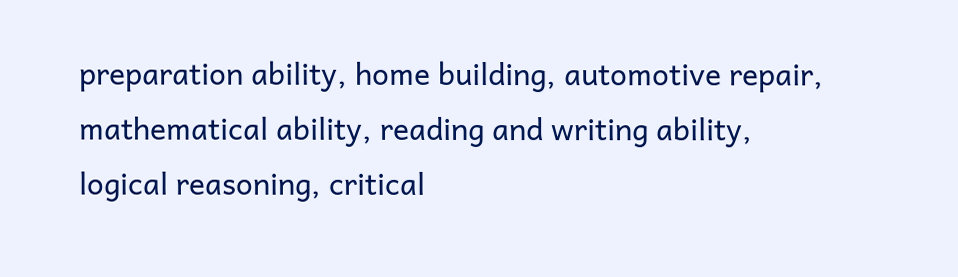preparation ability, home building, automotive repair, mathematical ability, reading and writing ability, logical reasoning, critical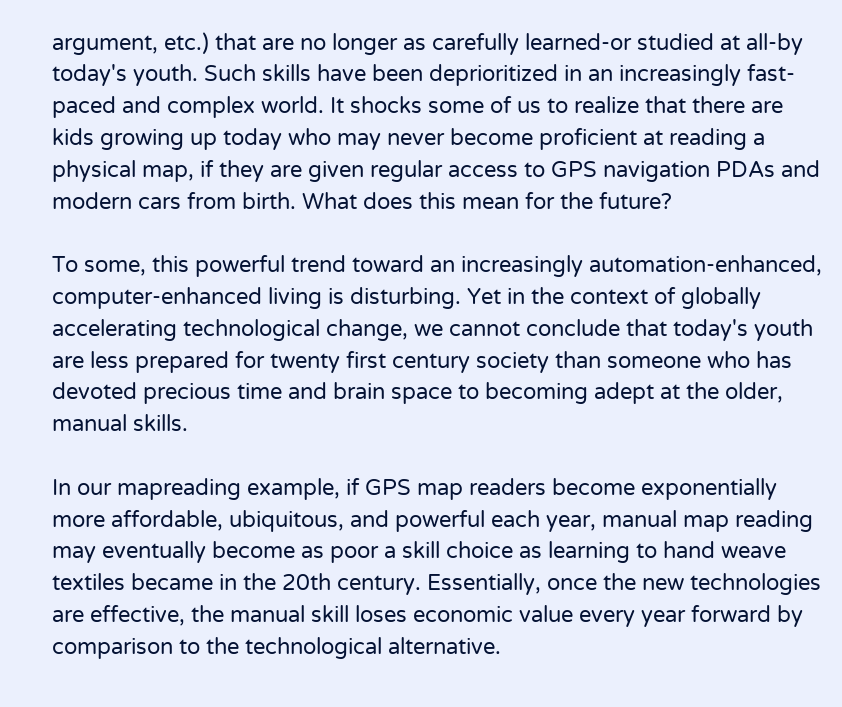argument, etc.) that are no longer as carefully learned-or studied at all-by today's youth. Such skills have been deprioritized in an increasingly fast-paced and complex world. It shocks some of us to realize that there are kids growing up today who may never become proficient at reading a physical map, if they are given regular access to GPS navigation PDAs and modern cars from birth. What does this mean for the future?

To some, this powerful trend toward an increasingly automation-enhanced, computer-enhanced living is disturbing. Yet in the context of globally accelerating technological change, we cannot conclude that today's youth are less prepared for twenty first century society than someone who has devoted precious time and brain space to becoming adept at the older, manual skills.

In our mapreading example, if GPS map readers become exponentially more affordable, ubiquitous, and powerful each year, manual map reading may eventually become as poor a skill choice as learning to hand weave textiles became in the 20th century. Essentially, once the new technologies are effective, the manual skill loses economic value every year forward by comparison to the technological alternative.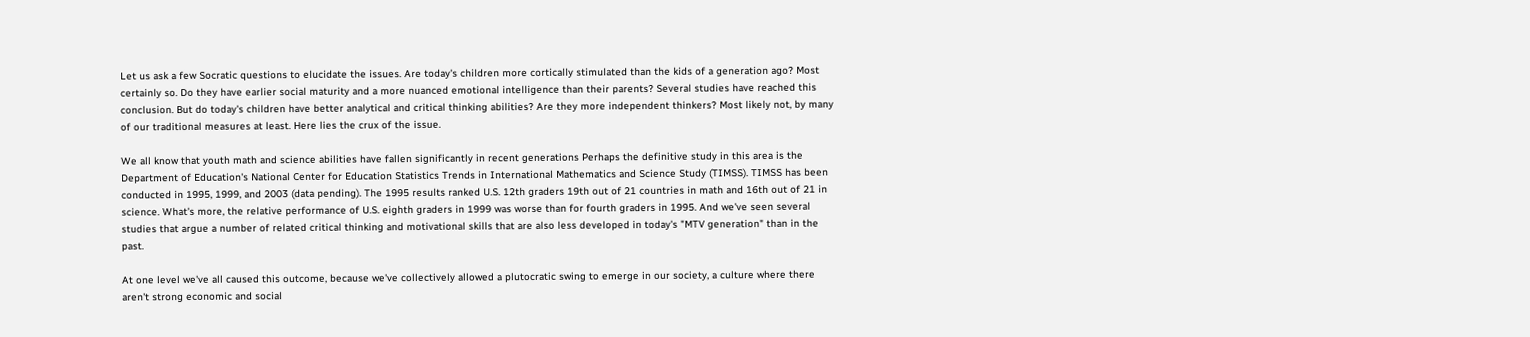Let us ask a few Socratic questions to elucidate the issues. Are today's children more cortically stimulated than the kids of a generation ago? Most certainly so. Do they have earlier social maturity and a more nuanced emotional intelligence than their parents? Several studies have reached this conclusion. But do today's children have better analytical and critical thinking abilities? Are they more independent thinkers? Most likely not, by many of our traditional measures at least. Here lies the crux of the issue.

We all know that youth math and science abilities have fallen significantly in recent generations Perhaps the definitive study in this area is the Department of Education's National Center for Education Statistics Trends in International Mathematics and Science Study (TIMSS). TIMSS has been conducted in 1995, 1999, and 2003 (data pending). The 1995 results ranked U.S. 12th graders 19th out of 21 countries in math and 16th out of 21 in science. What's more, the relative performance of U.S. eighth graders in 1999 was worse than for fourth graders in 1995. And we've seen several studies that argue a number of related critical thinking and motivational skills that are also less developed in today's "MTV generation" than in the past.

At one level we've all caused this outcome, because we've collectively allowed a plutocratic swing to emerge in our society, a culture where there aren't strong economic and social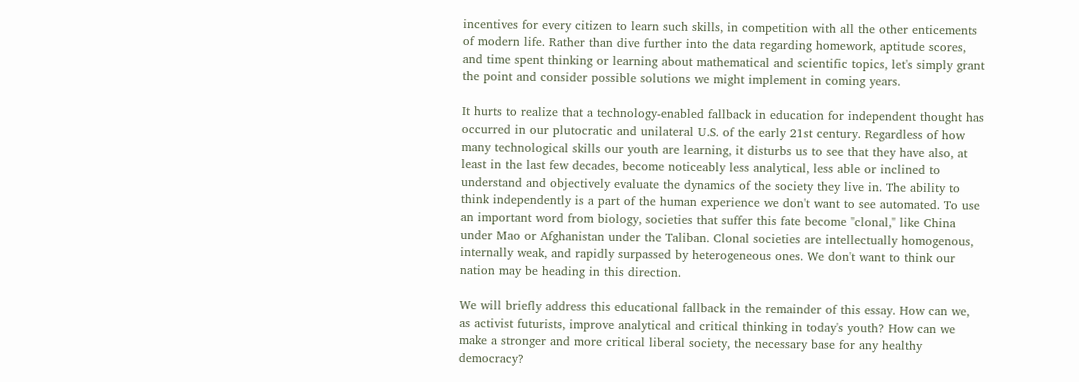incentives for every citizen to learn such skills, in competition with all the other enticements of modern life. Rather than dive further into the data regarding homework, aptitude scores, and time spent thinking or learning about mathematical and scientific topics, let's simply grant the point and consider possible solutions we might implement in coming years.

It hurts to realize that a technology-enabled fallback in education for independent thought has occurred in our plutocratic and unilateral U.S. of the early 21st century. Regardless of how many technological skills our youth are learning, it disturbs us to see that they have also, at least in the last few decades, become noticeably less analytical, less able or inclined to understand and objectively evaluate the dynamics of the society they live in. The ability to think independently is a part of the human experience we don't want to see automated. To use an important word from biology, societies that suffer this fate become "clonal," like China under Mao or Afghanistan under the Taliban. Clonal societies are intellectually homogenous, internally weak, and rapidly surpassed by heterogeneous ones. We don't want to think our nation may be heading in this direction.

We will briefly address this educational fallback in the remainder of this essay. How can we, as activist futurists, improve analytical and critical thinking in today's youth? How can we make a stronger and more critical liberal society, the necessary base for any healthy democracy?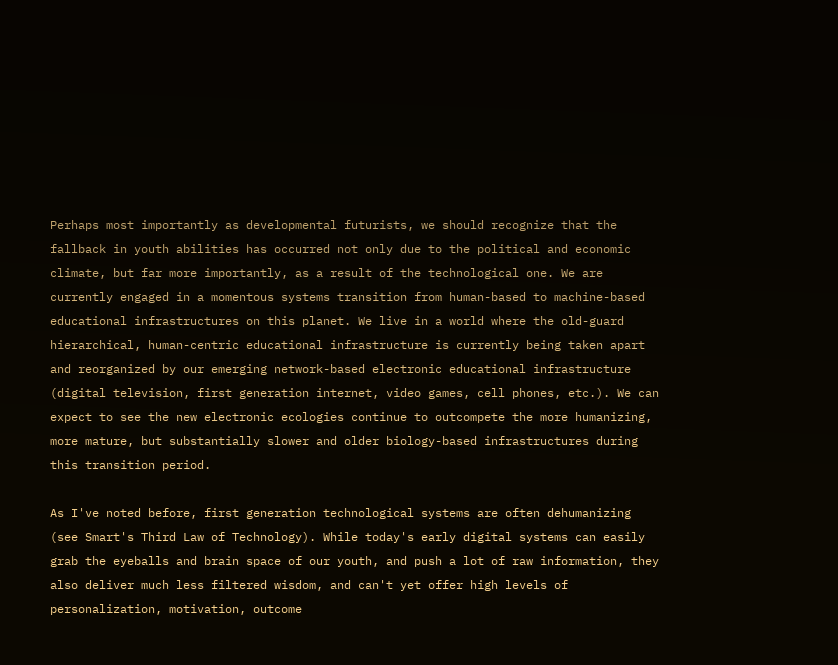Perhaps most importantly as developmental futurists, we should recognize that the fallback in youth abilities has occurred not only due to the political and economic climate, but far more importantly, as a result of the technological one. We are currently engaged in a momentous systems transition from human-based to machine-based educational infrastructures on this planet. We live in a world where the old-guard hierarchical, human-centric educational infrastructure is currently being taken apart and reorganized by our emerging network-based electronic educational infrastructure (digital television, first generation internet, video games, cell phones, etc.). We can expect to see the new electronic ecologies continue to outcompete the more humanizing, more mature, but substantially slower and older biology-based infrastructures during this transition period.

As I've noted before, first generation technological systems are often dehumanizing (see Smart's Third Law of Technology). While today's early digital systems can easily grab the eyeballs and brain space of our youth, and push a lot of raw information, they also deliver much less filtered wisdom, and can't yet offer high levels of personalization, motivation, outcome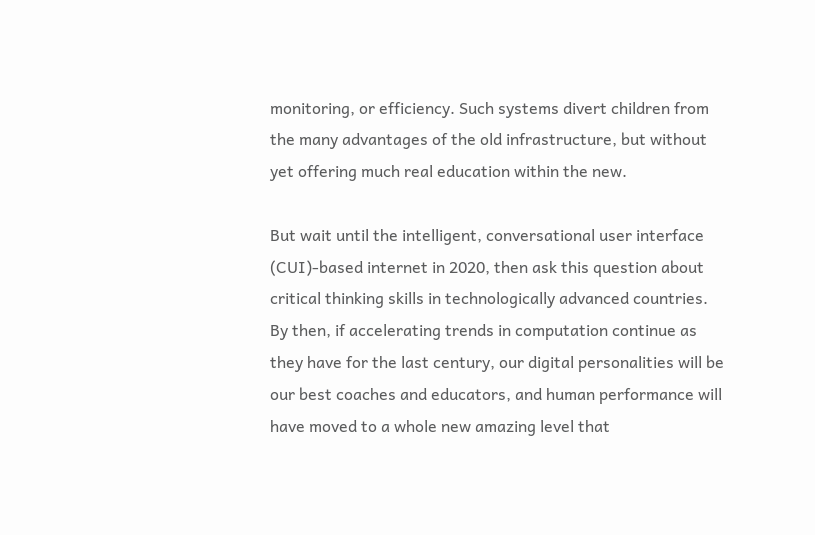monitoring, or efficiency. Such systems divert children from the many advantages of the old infrastructure, but without yet offering much real education within the new.

But wait until the intelligent, conversational user interface (CUI)-based internet in 2020, then ask this question about critical thinking skills in technologically advanced countries. By then, if accelerating trends in computation continue as they have for the last century, our digital personalities will be our best coaches and educators, and human performance will have moved to a whole new amazing level that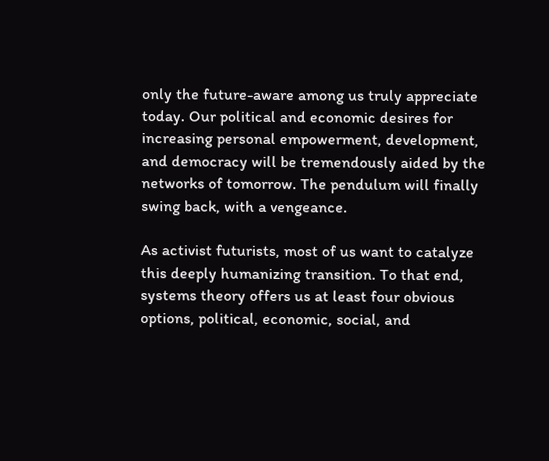only the future-aware among us truly appreciate today. Our political and economic desires for increasing personal empowerment, development, and democracy will be tremendously aided by the networks of tomorrow. The pendulum will finally swing back, with a vengeance.

As activist futurists, most of us want to catalyze this deeply humanizing transition. To that end, systems theory offers us at least four obvious options, political, economic, social, and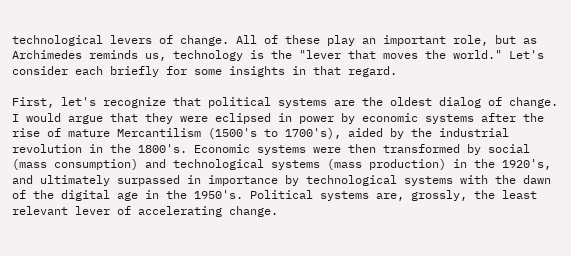technological levers of change. All of these play an important role, but as Archimedes reminds us, technology is the "lever that moves the world." Let's consider each briefly for some insights in that regard.

First, let's recognize that political systems are the oldest dialog of change. I would argue that they were eclipsed in power by economic systems after the rise of mature Mercantilism (1500's to 1700's), aided by the industrial revolution in the 1800's. Economic systems were then transformed by social (mass consumption) and technological systems (mass production) in the 1920's, and ultimately surpassed in importance by technological systems with the dawn of the digital age in the 1950's. Political systems are, grossly, the least relevant lever of accelerating change.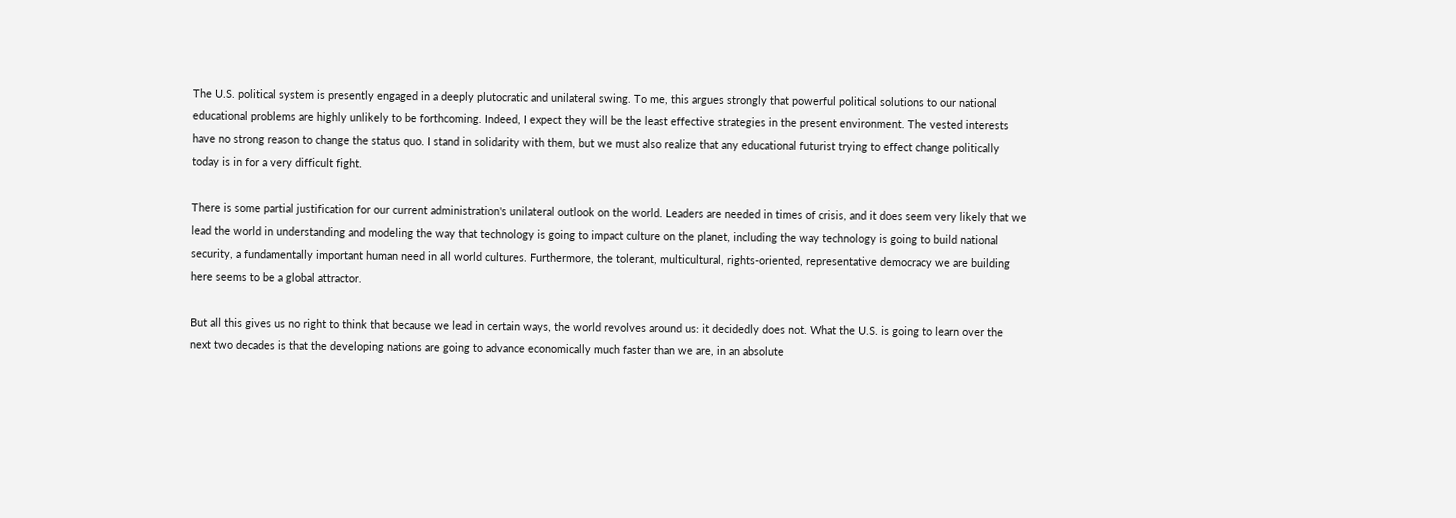The U.S. political system is presently engaged in a deeply plutocratic and unilateral swing. To me, this argues strongly that powerful political solutions to our national educational problems are highly unlikely to be forthcoming. Indeed, I expect they will be the least effective strategies in the present environment. The vested interests have no strong reason to change the status quo. I stand in solidarity with them, but we must also realize that any educational futurist trying to effect change politically today is in for a very difficult fight.

There is some partial justification for our current administration's unilateral outlook on the world. Leaders are needed in times of crisis, and it does seem very likely that we lead the world in understanding and modeling the way that technology is going to impact culture on the planet, including the way technology is going to build national security, a fundamentally important human need in all world cultures. Furthermore, the tolerant, multicultural, rights-oriented, representative democracy we are building here seems to be a global attractor.

But all this gives us no right to think that because we lead in certain ways, the world revolves around us: it decidedly does not. What the U.S. is going to learn over the next two decades is that the developing nations are going to advance economically much faster than we are, in an absolute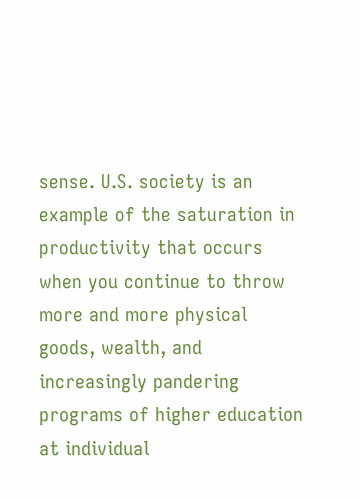sense. U.S. society is an example of the saturation in productivity that occurs when you continue to throw more and more physical goods, wealth, and increasingly pandering programs of higher education at individual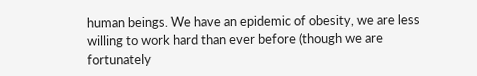human beings. We have an epidemic of obesity, we are less willing to work hard than ever before (though we are fortunately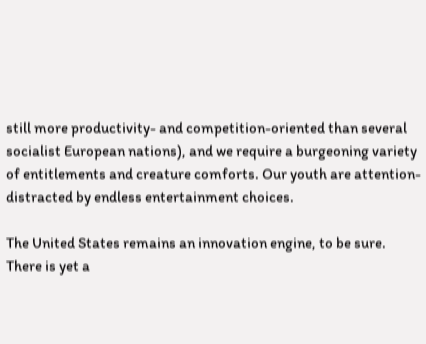still more productivity- and competition-oriented than several socialist European nations), and we require a burgeoning variety of entitlements and creature comforts. Our youth are attention-distracted by endless entertainment choices.

The United States remains an innovation engine, to be sure. There is yet a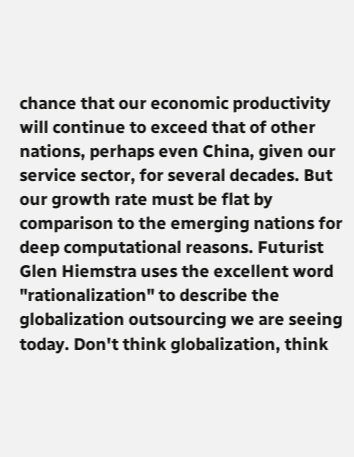chance that our economic productivity will continue to exceed that of other nations, perhaps even China, given our service sector, for several decades. But our growth rate must be flat by comparison to the emerging nations for deep computational reasons. Futurist Glen Hiemstra uses the excellent word "rationalization" to describe the globalization outsourcing we are seeing today. Don't think globalization, think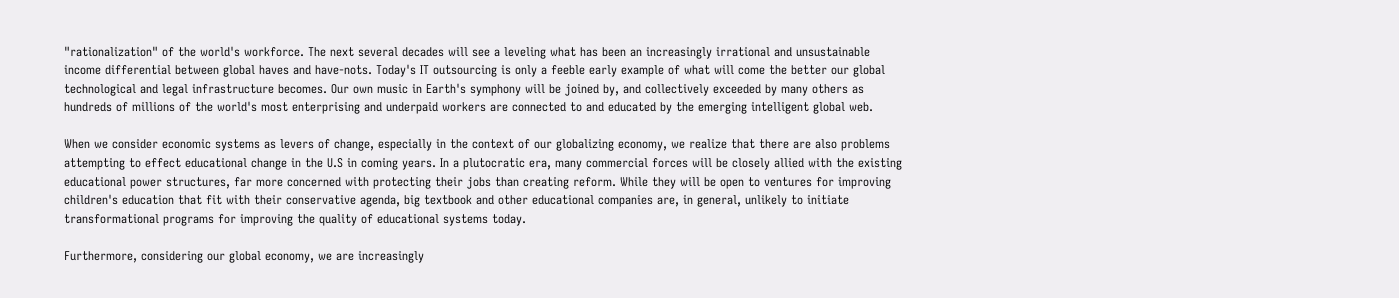"rationalization" of the world's workforce. The next several decades will see a leveling what has been an increasingly irrational and unsustainable income differential between global haves and have-nots. Today's IT outsourcing is only a feeble early example of what will come the better our global technological and legal infrastructure becomes. Our own music in Earth's symphony will be joined by, and collectively exceeded by many others as hundreds of millions of the world's most enterprising and underpaid workers are connected to and educated by the emerging intelligent global web.

When we consider economic systems as levers of change, especially in the context of our globalizing economy, we realize that there are also problems attempting to effect educational change in the U.S in coming years. In a plutocratic era, many commercial forces will be closely allied with the existing educational power structures, far more concerned with protecting their jobs than creating reform. While they will be open to ventures for improving children's education that fit with their conservative agenda, big textbook and other educational companies are, in general, unlikely to initiate transformational programs for improving the quality of educational systems today.

Furthermore, considering our global economy, we are increasingly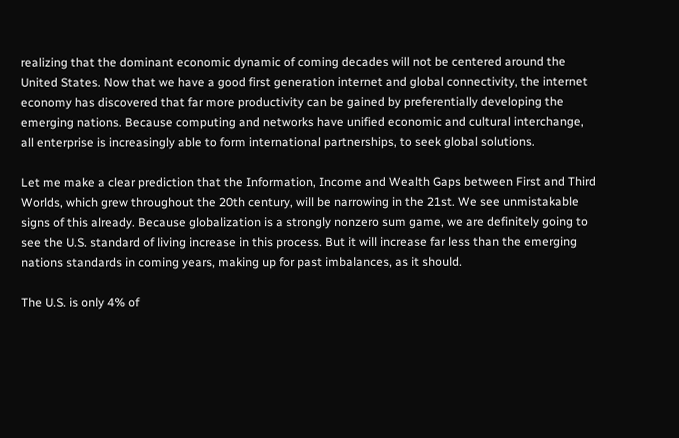realizing that the dominant economic dynamic of coming decades will not be centered around the United States. Now that we have a good first generation internet and global connectivity, the internet economy has discovered that far more productivity can be gained by preferentially developing the emerging nations. Because computing and networks have unified economic and cultural interchange, all enterprise is increasingly able to form international partnerships, to seek global solutions.

Let me make a clear prediction that the Information, Income and Wealth Gaps between First and Third Worlds, which grew throughout the 20th century, will be narrowing in the 21st. We see unmistakable signs of this already. Because globalization is a strongly nonzero sum game, we are definitely going to see the U.S. standard of living increase in this process. But it will increase far less than the emerging nations standards in coming years, making up for past imbalances, as it should.

The U.S. is only 4% of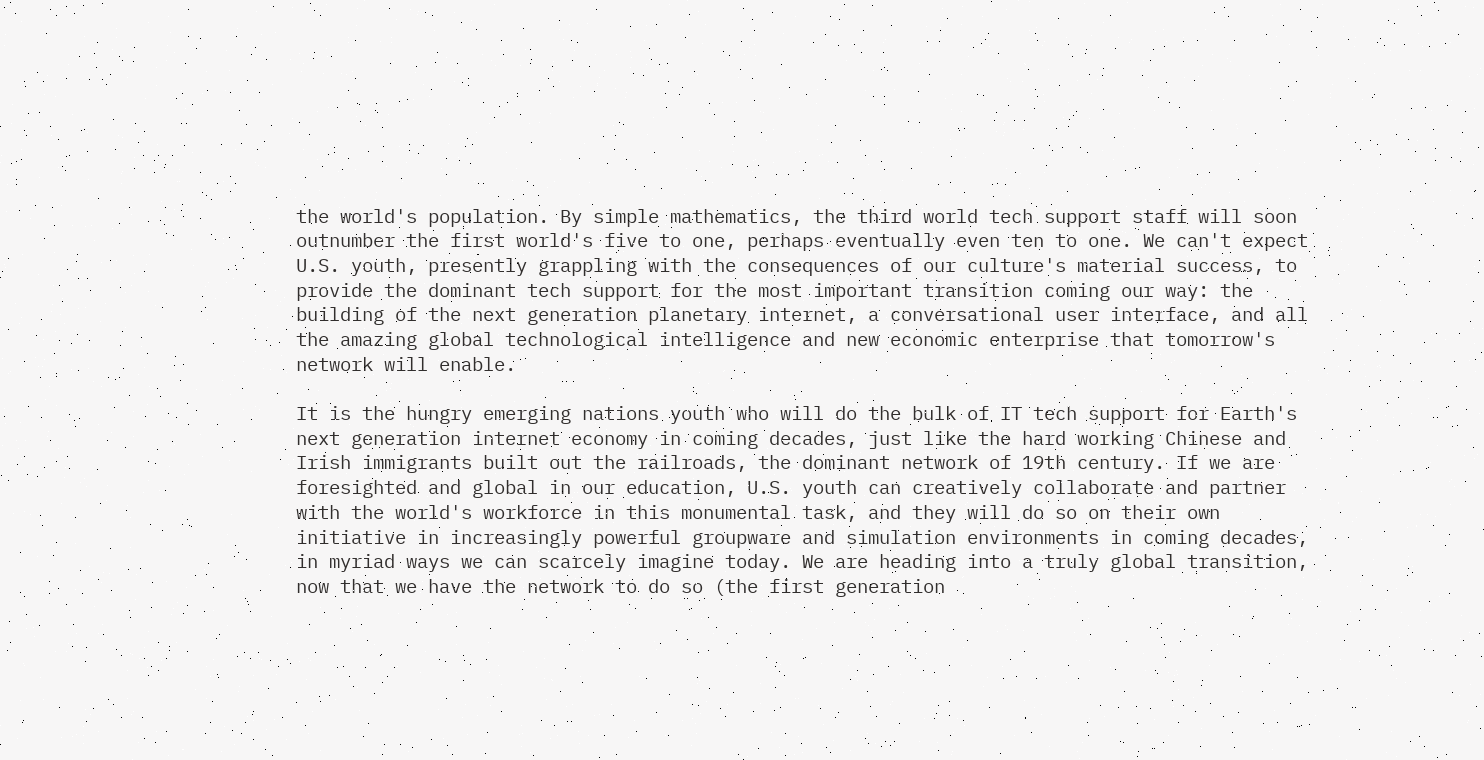the world's population. By simple mathematics, the third world tech support staff will soon outnumber the first world's five to one, perhaps eventually even ten to one. We can't expect U.S. youth, presently grappling with the consequences of our culture's material success, to provide the dominant tech support for the most important transition coming our way: the building of the next generation planetary internet, a conversational user interface, and all the amazing global technological intelligence and new economic enterprise that tomorrow's network will enable.

It is the hungry emerging nations youth who will do the bulk of IT tech support for Earth's next generation internet economy in coming decades, just like the hard working Chinese and Irish immigrants built out the railroads, the dominant network of 19th century. If we are foresighted and global in our education, U.S. youth can creatively collaborate and partner with the world's workforce in this monumental task, and they will do so on their own initiative in increasingly powerful groupware and simulation environments in coming decades, in myriad ways we can scarcely imagine today. We are heading into a truly global transition, now that we have the network to do so (the first generation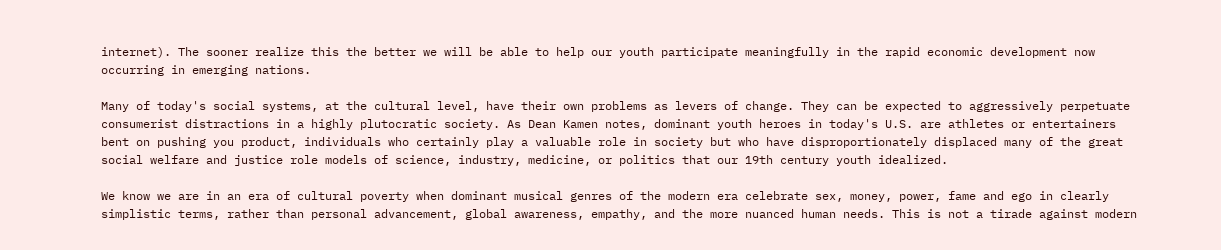internet). The sooner realize this the better we will be able to help our youth participate meaningfully in the rapid economic development now occurring in emerging nations.

Many of today's social systems, at the cultural level, have their own problems as levers of change. They can be expected to aggressively perpetuate consumerist distractions in a highly plutocratic society. As Dean Kamen notes, dominant youth heroes in today's U.S. are athletes or entertainers bent on pushing you product, individuals who certainly play a valuable role in society but who have disproportionately displaced many of the great social welfare and justice role models of science, industry, medicine, or politics that our 19th century youth idealized.

We know we are in an era of cultural poverty when dominant musical genres of the modern era celebrate sex, money, power, fame and ego in clearly simplistic terms, rather than personal advancement, global awareness, empathy, and the more nuanced human needs. This is not a tirade against modern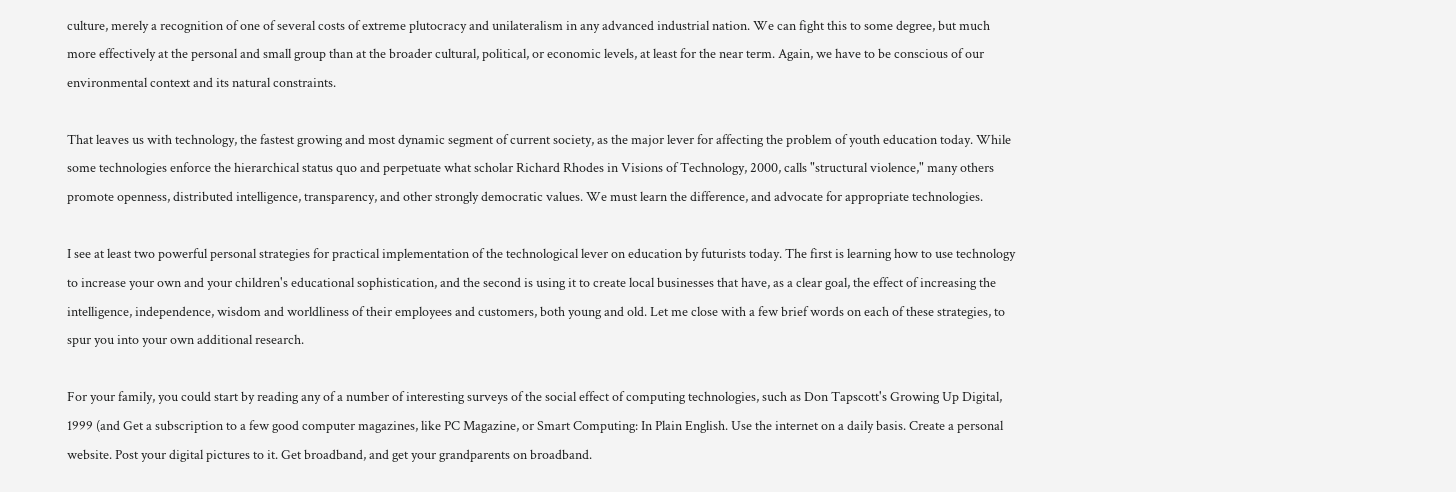culture, merely a recognition of one of several costs of extreme plutocracy and unilateralism in any advanced industrial nation. We can fight this to some degree, but much more effectively at the personal and small group than at the broader cultural, political, or economic levels, at least for the near term. Again, we have to be conscious of our environmental context and its natural constraints.

That leaves us with technology, the fastest growing and most dynamic segment of current society, as the major lever for affecting the problem of youth education today. While some technologies enforce the hierarchical status quo and perpetuate what scholar Richard Rhodes in Visions of Technology, 2000, calls "structural violence," many others promote openness, distributed intelligence, transparency, and other strongly democratic values. We must learn the difference, and advocate for appropriate technologies.

I see at least two powerful personal strategies for practical implementation of the technological lever on education by futurists today. The first is learning how to use technology to increase your own and your children's educational sophistication, and the second is using it to create local businesses that have, as a clear goal, the effect of increasing the intelligence, independence, wisdom and worldliness of their employees and customers, both young and old. Let me close with a few brief words on each of these strategies, to spur you into your own additional research.

For your family, you could start by reading any of a number of interesting surveys of the social effect of computing technologies, such as Don Tapscott's Growing Up Digital, 1999 (and Get a subscription to a few good computer magazines, like PC Magazine, or Smart Computing: In Plain English. Use the internet on a daily basis. Create a personal website. Post your digital pictures to it. Get broadband, and get your grandparents on broadband.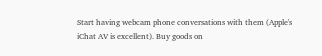Start having webcam phone conversations with them (Apple's iChat AV is excellent). Buy goods on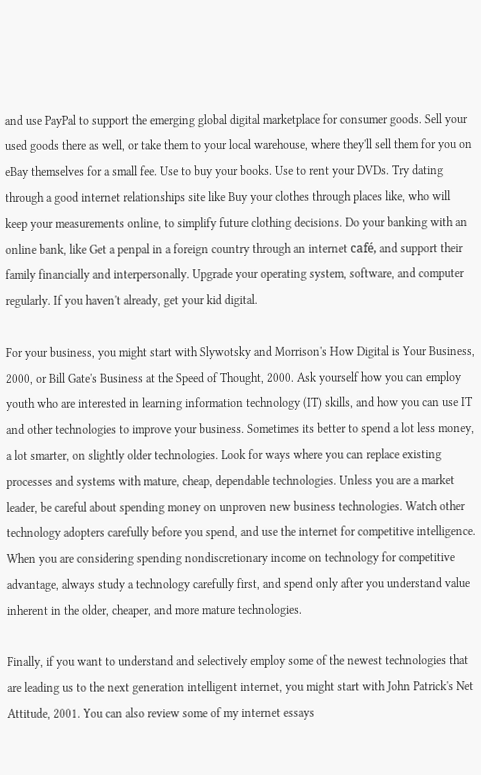and use PayPal to support the emerging global digital marketplace for consumer goods. Sell your used goods there as well, or take them to your local warehouse, where they'll sell them for you on eBay themselves for a small fee. Use to buy your books. Use to rent your DVDs. Try dating through a good internet relationships site like Buy your clothes through places like, who will keep your measurements online, to simplify future clothing decisions. Do your banking with an online bank, like Get a penpal in a foreign country through an internet café, and support their family financially and interpersonally. Upgrade your operating system, software, and computer regularly. If you haven't already, get your kid digital.

For your business, you might start with Slywotsky and Morrison's How Digital is Your Business, 2000, or Bill Gate's Business at the Speed of Thought, 2000. Ask yourself how you can employ youth who are interested in learning information technology (IT) skills, and how you can use IT and other technologies to improve your business. Sometimes its better to spend a lot less money, a lot smarter, on slightly older technologies. Look for ways where you can replace existing processes and systems with mature, cheap, dependable technologies. Unless you are a market leader, be careful about spending money on unproven new business technologies. Watch other technology adopters carefully before you spend, and use the internet for competitive intelligence. When you are considering spending nondiscretionary income on technology for competitive advantage, always study a technology carefully first, and spend only after you understand value inherent in the older, cheaper, and more mature technologies.

Finally, if you want to understand and selectively employ some of the newest technologies that are leading us to the next generation intelligent internet, you might start with John Patrick's Net Attitude, 2001. You can also review some of my internet essays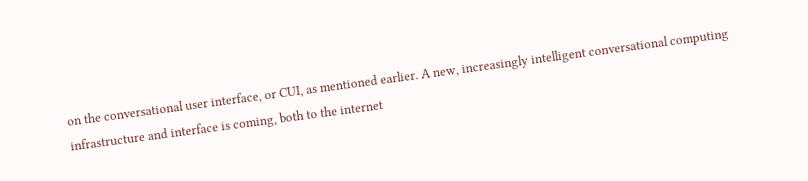on the conversational user interface, or CUI, as mentioned earlier. A new, increasingly intelligent conversational computing infrastructure and interface is coming, both to the internet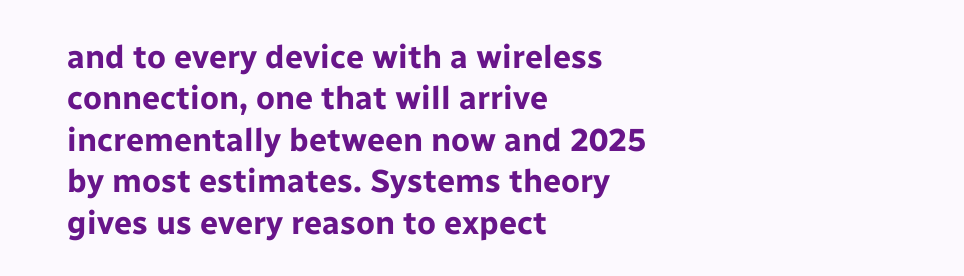and to every device with a wireless connection, one that will arrive incrementally between now and 2025 by most estimates. Systems theory gives us every reason to expect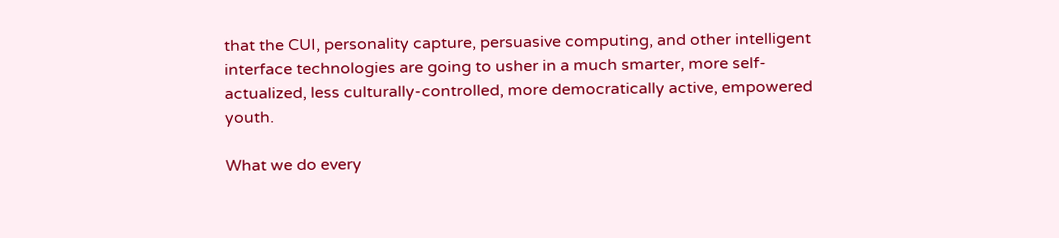that the CUI, personality capture, persuasive computing, and other intelligent interface technologies are going to usher in a much smarter, more self-actualized, less culturally-controlled, more democratically active, empowered youth.

What we do every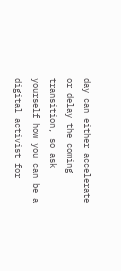day can either accelerate or delay the coming transition, so ask yourself how you can be a digital activist for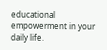educational empowerment in your daily life.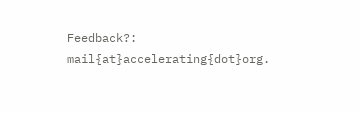Feedback?: mail{at}accelerating{dot}org.